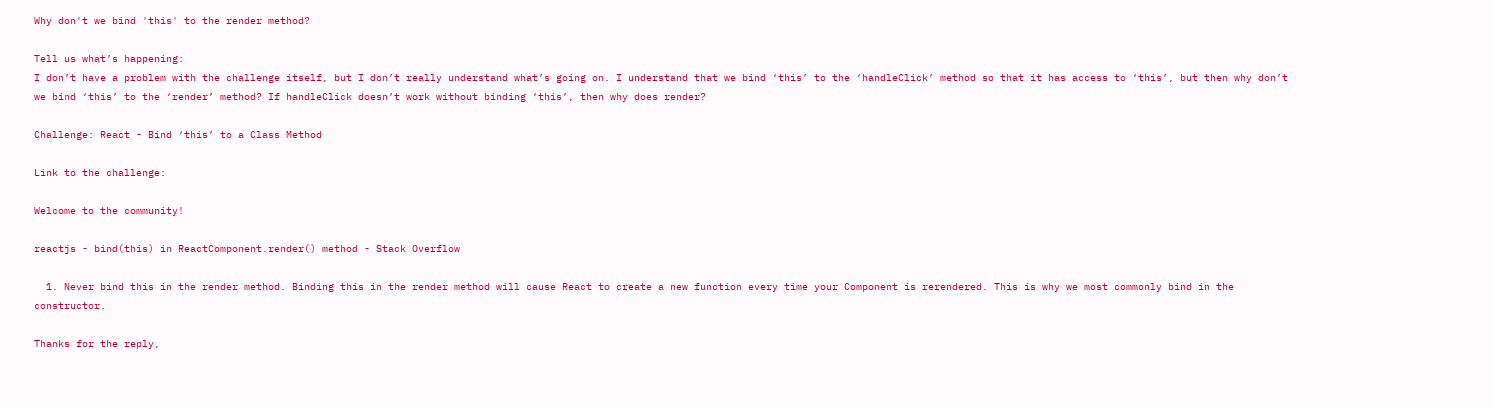Why don't we bind 'this' to the render method?

Tell us what’s happening:
I don’t have a problem with the challenge itself, but I don’t really understand what’s going on. I understand that we bind ‘this’ to the ‘handleClick’ method so that it has access to ‘this’, but then why don’t we bind ‘this’ to the ‘render’ method? If handleClick doesn’t work without binding ‘this’, then why does render?

Challenge: React - Bind ‘this’ to a Class Method

Link to the challenge:

Welcome to the community!

reactjs - bind(this) in ReactComponent.render() method - Stack Overflow

  1. Never bind this in the render method. Binding this in the render method will cause React to create a new function every time your Component is rerendered. This is why we most commonly bind in the constructor.

Thanks for the reply,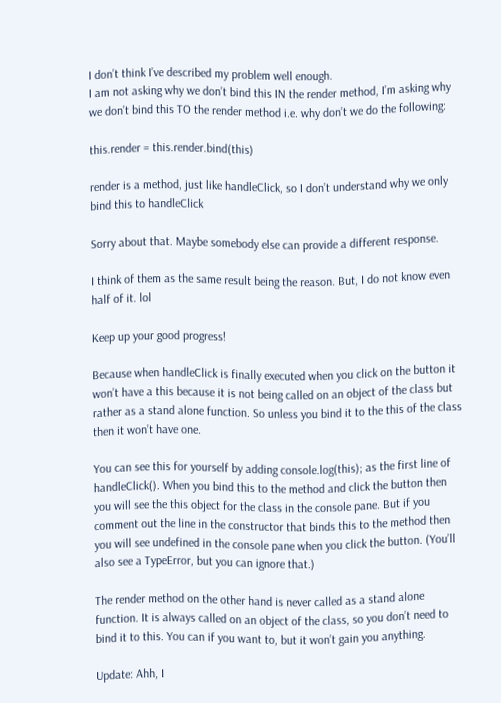I don’t think I’ve described my problem well enough.
I am not asking why we don’t bind this IN the render method, I’m asking why we don’t bind this TO the render method i.e. why don’t we do the following:

this.render = this.render.bind(this)

render is a method, just like handleClick, so I don’t understand why we only bind this to handleClick

Sorry about that. Maybe somebody else can provide a different response.

I think of them as the same result being the reason. But, I do not know even half of it. lol

Keep up your good progress!

Because when handleClick is finally executed when you click on the button it won’t have a this because it is not being called on an object of the class but rather as a stand alone function. So unless you bind it to the this of the class then it won’t have one.

You can see this for yourself by adding console.log(this); as the first line of handleClick(). When you bind this to the method and click the button then you will see the this object for the class in the console pane. But if you comment out the line in the constructor that binds this to the method then you will see undefined in the console pane when you click the button. (You’ll also see a TypeError, but you can ignore that.)

The render method on the other hand is never called as a stand alone function. It is always called on an object of the class, so you don’t need to bind it to this. You can if you want to, but it won’t gain you anything.

Update: Ahh, I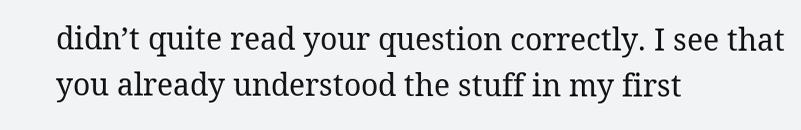didn’t quite read your question correctly. I see that you already understood the stuff in my first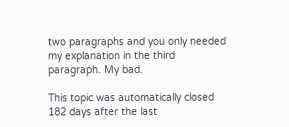two paragraphs and you only needed my explanation in the third paragraph. My bad.

This topic was automatically closed 182 days after the last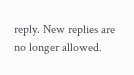reply. New replies are no longer allowed.